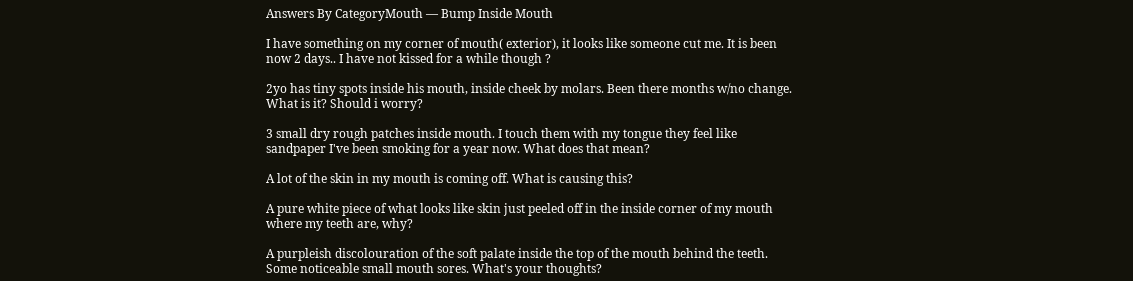Answers By CategoryMouth — Bump Inside Mouth

I have something on my corner of mouth( exterior), it looks like someone cut me. It is been now 2 days.. I have not kissed for a while though ?

2yo has tiny spots inside his mouth, inside cheek by molars. Been there months w/no change. What is it? Should i worry?

3 small dry rough patches inside mouth. I touch them with my tongue they feel like sandpaper I've been smoking for a year now. What does that mean?

A lot of the skin in my mouth is coming off. What is causing this?

A pure white piece of what looks like skin just peeled off in the inside corner of my mouth where my teeth are, why?

A purpleish discolouration of the soft palate inside the top of the mouth behind the teeth. Some noticeable small mouth sores. What's your thoughts?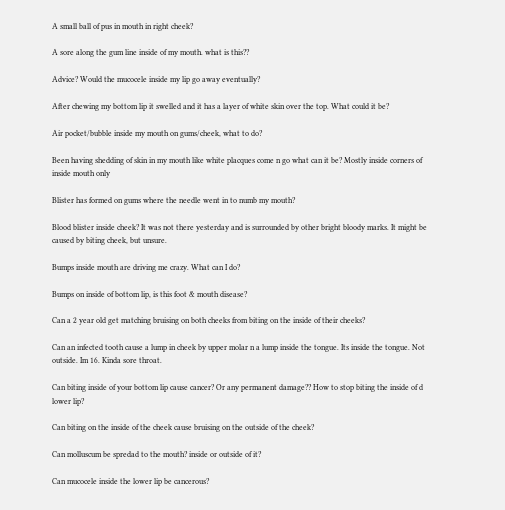A small ball of pus in mouth in right cheek?

A sore along the gum line inside of my mouth. what is this??

Advice? Would the mucocele inside my lip go away eventually?

After chewing my bottom lip it swelled and it has a layer of white skin over the top. What could it be?

Air pocket/bubble inside my mouth on gums/cheek, what to do?

Been having shedding of skin in my mouth like white placques come n go what can it be? Mostly inside corners of inside mouth only

Blister has formed on gums where the needle went in to numb my mouth?

Blood blister inside cheek? It was not there yesterday and is surrounded by other bright bloody marks. It might be caused by biting cheek, but unsure.

Bumps inside mouth are driving me crazy. What can I do?

Bumps on inside of bottom lip, is this foot & mouth disease?

Can a 2 year old get matching bruising on both cheeks from biting on the inside of their cheeks?

Can an infected tooth cause a lump in cheek by upper molar n a lump inside the tongue. Its inside the tongue. Not outside. Im 16. Kinda sore throat.

Can biting inside of your bottom lip cause cancer? Or any permanent damage?? How to stop biting the inside of d lower lip?

Can biting on the inside of the cheek cause bruising on the outside of the cheek?

Can molluscum be spredad to the mouth? inside or outside of it?

Can mucocele inside the lower lip be cancerous?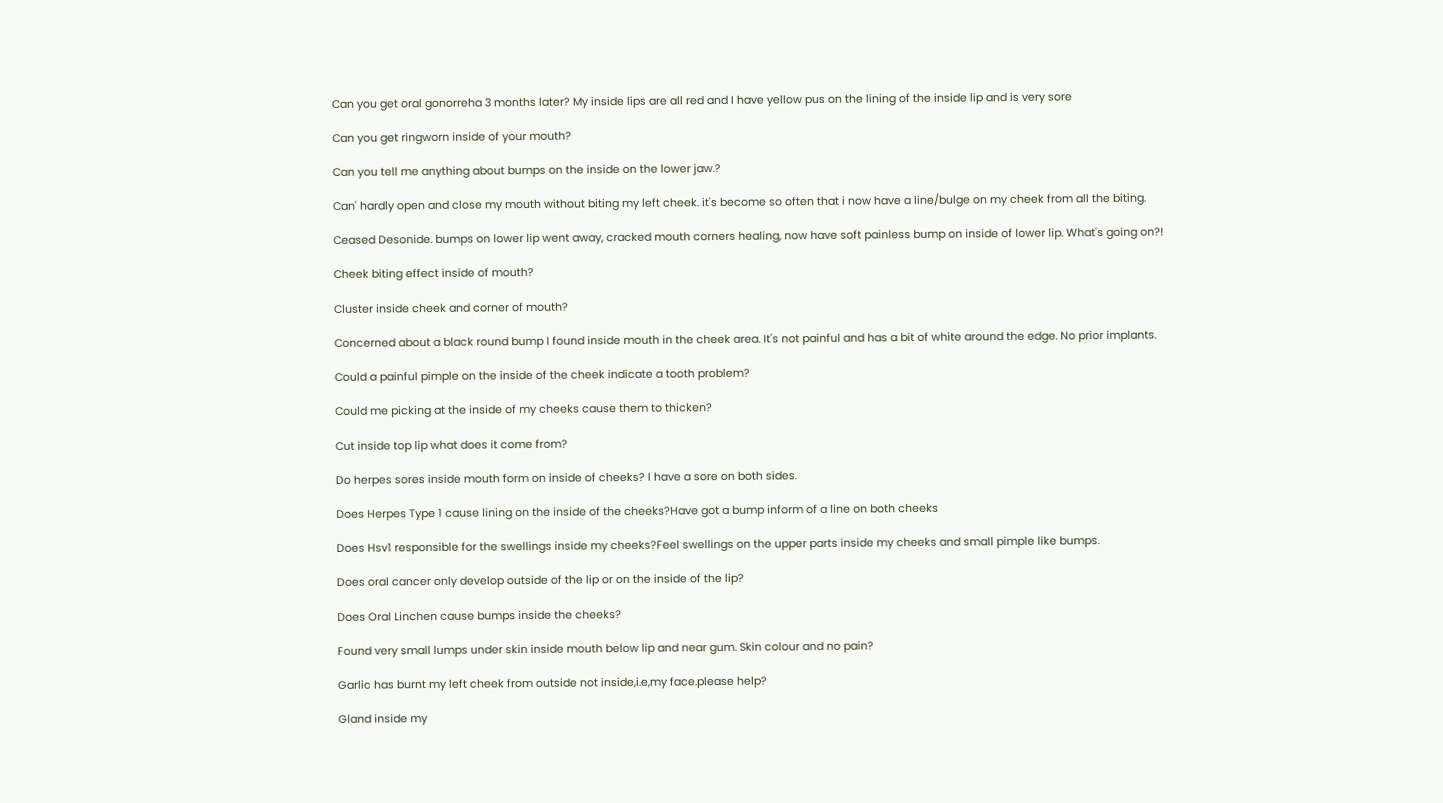Can you get oral gonorreha 3 months later? My inside lips are all red and I have yellow pus on the lining of the inside lip and is very sore

Can you get ringworn inside of your mouth?

Can you tell me anything about bumps on the inside on the lower jaw.?

Can' hardly open and close my mouth without biting my left cheek. it's become so often that i now have a line/bulge on my cheek from all the biting.

Ceased Desonide. bumps on lower lip went away, cracked mouth corners healing, now have soft painless bump on inside of lower lip. What's going on?!

Cheek biting effect inside of mouth?

Cluster inside cheek and corner of mouth?

Concerned about a black round bump I found inside mouth in the cheek area. It's not painful and has a bit of white around the edge. No prior implants.

Could a painful pimple on the inside of the cheek indicate a tooth problem?

Could me picking at the inside of my cheeks cause them to thicken?

Cut inside top lip what does it come from?

Do herpes sores inside mouth form on inside of cheeks? I have a sore on both sides.

Does Herpes Type 1 cause lining on the inside of the cheeks?Have got a bump inform of a line on both cheeks

Does Hsv1 responsible for the swellings inside my cheeks?Feel swellings on the upper parts inside my cheeks and small pimple like bumps.

Does oral cancer only develop outside of the lip or on the inside of the lip?

Does Oral Linchen cause bumps inside the cheeks?

Found very small lumps under skin inside mouth below lip and near gum. Skin colour and no pain?

Garlic has burnt my left cheek from outside not inside,i.e,my face.please help?

Gland inside my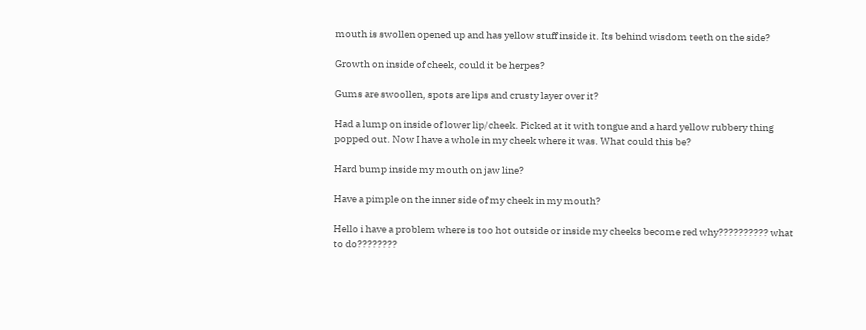mouth is swollen opened up and has yellow stuff inside it. Its behind wisdom teeth on the side?

Growth on inside of cheek, could it be herpes?

Gums are swoollen, spots are lips and crusty layer over it?

Had a lump on inside of lower lip/cheek. Picked at it with tongue and a hard yellow rubbery thing popped out. Now I have a whole in my cheek where it was. What could this be?

Hard bump inside my mouth on jaw line?

Have a pimple on the inner side of my cheek in my mouth?

Hello i have a problem where is too hot outside or inside my cheeks become red why?????????? what to do????????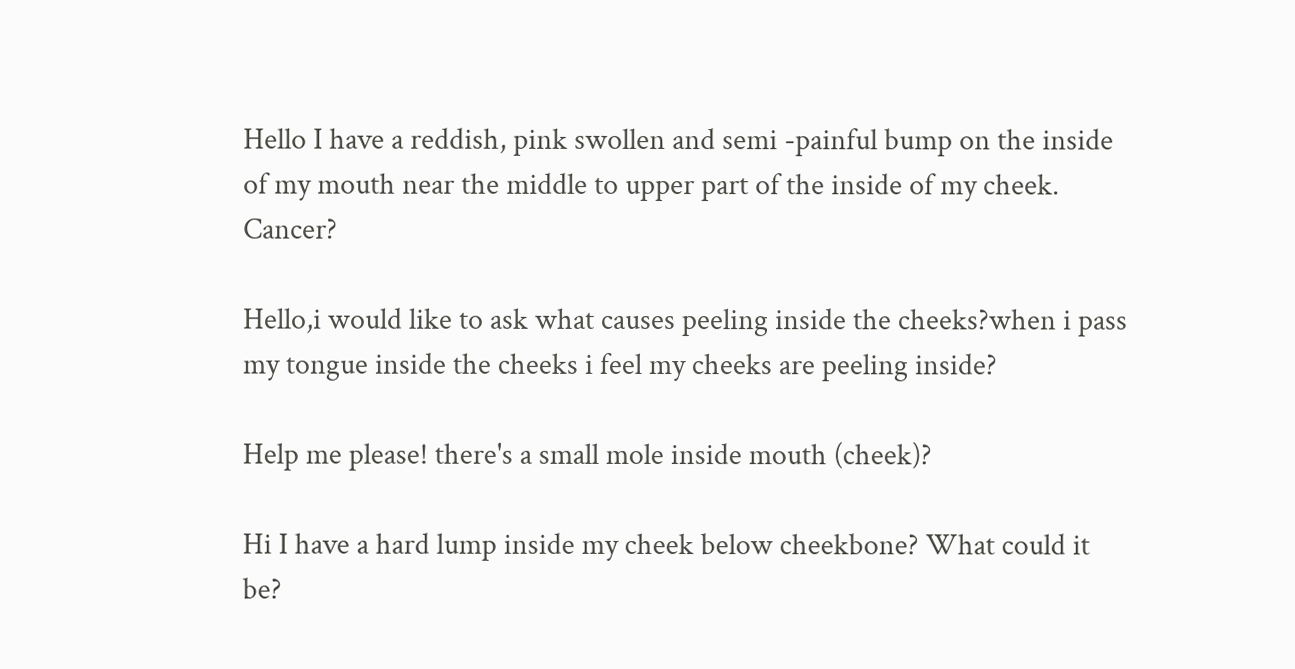Hello I have a reddish, pink swollen and semi -painful bump on the inside of my mouth near the middle to upper part of the inside of my cheek. Cancer?

Hello,i would like to ask what causes peeling inside the cheeks?when i pass my tongue inside the cheeks i feel my cheeks are peeling inside?

Help me please! there's a small mole inside mouth (cheek)?

Hi I have a hard lump inside my cheek below cheekbone? What could it be?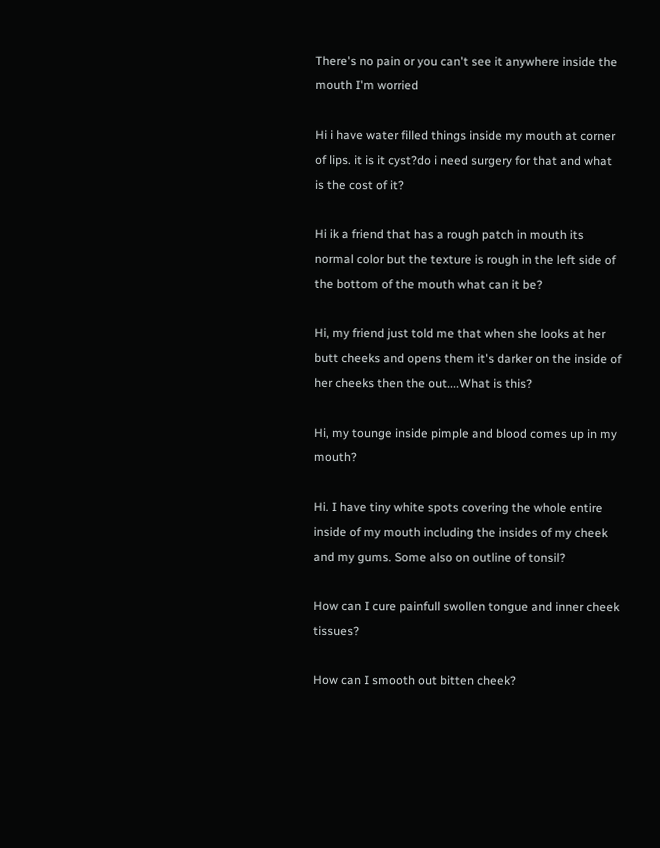There's no pain or you can't see it anywhere inside the mouth I'm worried

Hi i have water filled things inside my mouth at corner of lips. it is it cyst?do i need surgery for that and what is the cost of it?

Hi ik a friend that has a rough patch in mouth its normal color but the texture is rough in the left side of the bottom of the mouth what can it be?

Hi, my friend just told me that when she looks at her butt cheeks and opens them it's darker on the inside of her cheeks then the out....What is this?

Hi, my tounge inside pimple and blood comes up in my mouth?

Hi. I have tiny white spots covering the whole entire inside of my mouth including the insides of my cheek and my gums. Some also on outline of tonsil?

How can I cure painfull swollen tongue and inner cheek tissues?

How can I smooth out bitten cheek?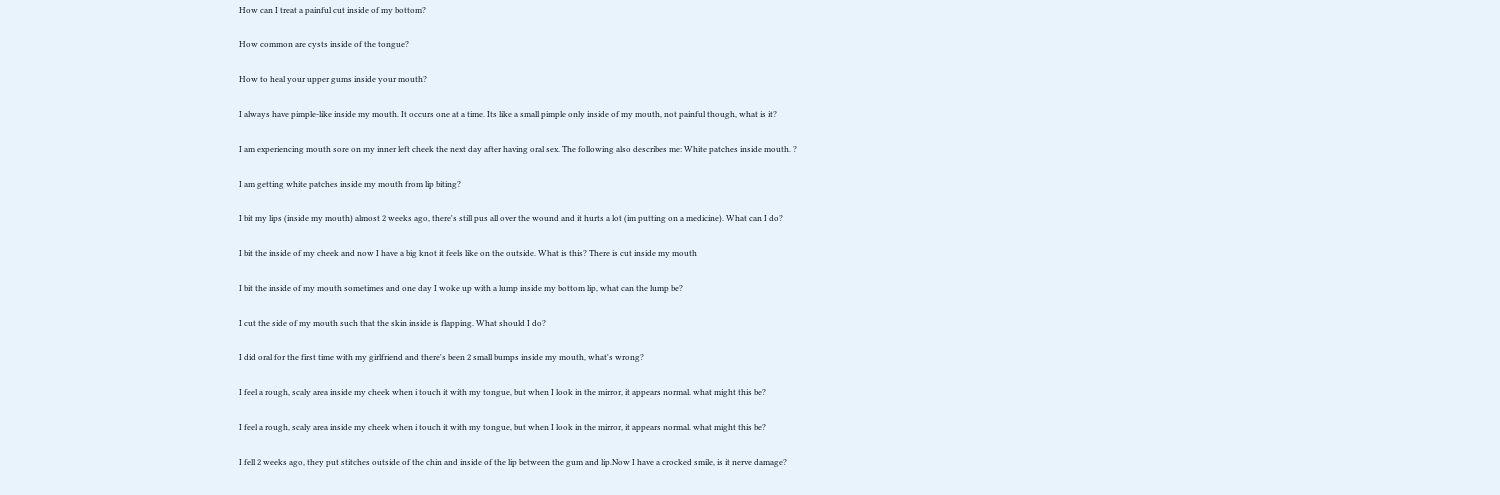How can I treat a painful cut inside of my bottom?

How common are cysts inside of the tongue?

How to heal your upper gums inside your mouth?

I always have pimple-like inside my mouth. It occurs one at a time. Its like a small pimple only inside of my mouth, not painful though, what is it?

I am experiencing mouth sore on my inner left cheek the next day after having oral sex. The following also describes me: White patches inside mouth. ?

I am getting white patches inside my mouth from lip biting?

I bit my lips (inside my mouth) almost 2 weeks ago, there's still pus all over the wound and it hurts a lot (im putting on a medicine). What can I do?

I bit the inside of my cheek and now I have a big knot it feels like on the outside. What is this? There is cut inside my mouth

I bit the inside of my mouth sometimes and one day I woke up with a lump inside my bottom lip, what can the lump be?

I cut the side of my mouth such that the skin inside is flapping. What should I do?

I did oral for the first time with my girlfriend and there's been 2 small bumps inside my mouth, what's wrong?

I feel a rough, scaly area inside my cheek when i touch it with my tongue, but when I look in the mirror, it appears normal. what might this be?

I feel a rough, scaly area inside my cheek when i touch it with my tongue, but when I look in the mirror, it appears normal. what might this be?

I fell 2 weeks ago, they put stitches outside of the chin and inside of the lip between the gum and lip.Now I have a crocked smile, is it nerve damage?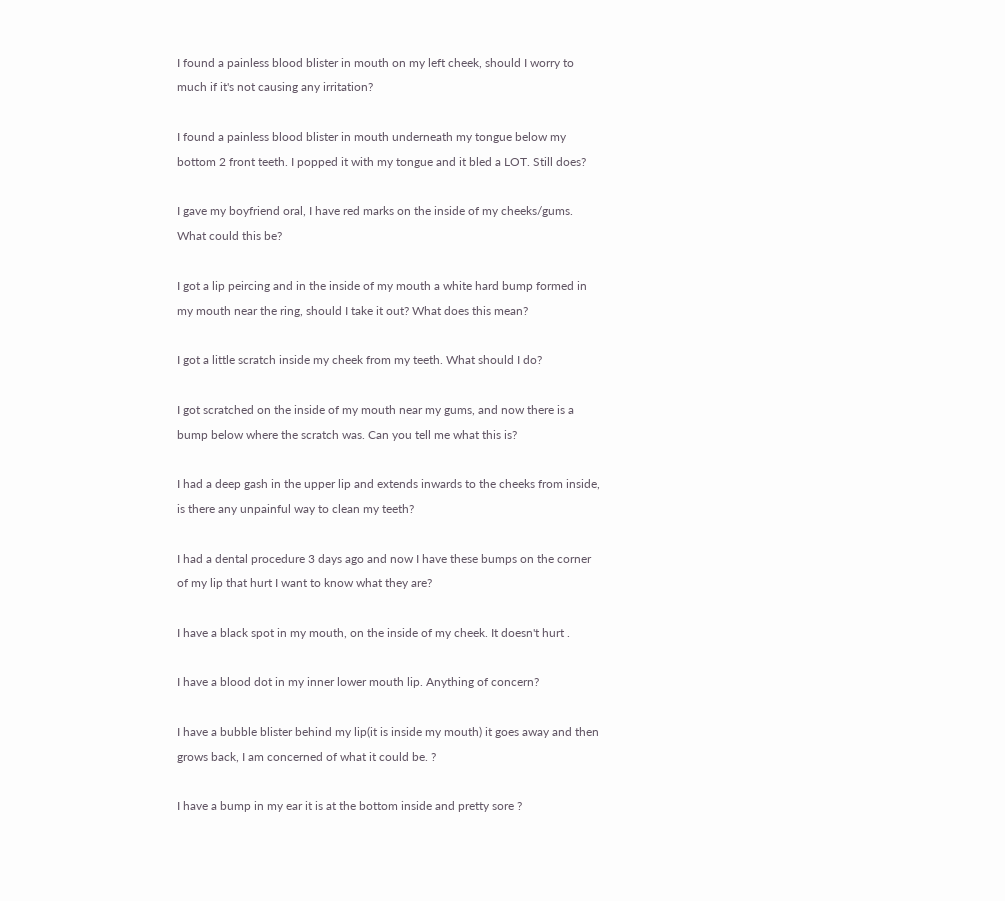I found a painless blood blister in mouth on my left cheek, should I worry to much if it's not causing any irritation?

I found a painless blood blister in mouth underneath my tongue below my bottom 2 front teeth. I popped it with my tongue and it bled a LOT. Still does?

I gave my boyfriend oral, I have red marks on the inside of my cheeks/gums. What could this be?

I got a lip peircing and in the inside of my mouth a white hard bump formed in my mouth near the ring, should I take it out? What does this mean?

I got a little scratch inside my cheek from my teeth. What should I do?

I got scratched on the inside of my mouth near my gums, and now there is a bump below where the scratch was. Can you tell me what this is?

I had a deep gash in the upper lip and extends inwards to the cheeks from inside, is there any unpainful way to clean my teeth?

I had a dental procedure 3 days ago and now I have these bumps on the corner of my lip that hurt I want to know what they are?

I have a black spot in my mouth, on the inside of my cheek. It doesn't hurt .

I have a blood dot in my inner lower mouth lip. Anything of concern?

I have a bubble blister behind my lip(it is inside my mouth) it goes away and then grows back, I am concerned of what it could be. ?

I have a bump in my ear it is at the bottom inside and pretty sore ?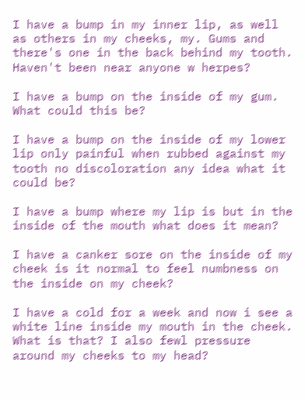I have a bump in my inner lip, as well as others in my cheeks, my. Gums and there's one in the back behind my tooth. Haven't been near anyone w herpes?

I have a bump on the inside of my gum. What could this be?

I have a bump on the inside of my lower lip only painful when rubbed against my tooth no discoloration any idea what it could be?

I have a bump where my lip is but in the inside of the mouth what does it mean?

I have a canker sore on the inside of my cheek is it normal to feel numbness on the inside on my cheek?

I have a cold for a week and now i see a white line inside my mouth in the cheek. What is that? I also fewl pressure around my cheeks to my head?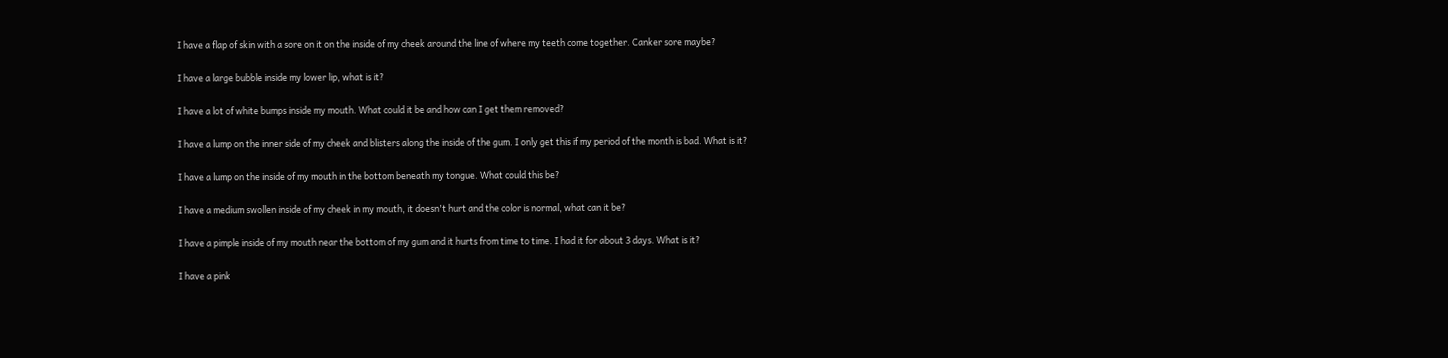I have a flap of skin with a sore on it on the inside of my cheek around the line of where my teeth come together. Canker sore maybe?

I have a large bubble inside my lower lip, what is it?

I have a lot of white bumps inside my mouth. What could it be and how can I get them removed?

I have a lump on the inner side of my cheek and blisters along the inside of the gum. I only get this if my period of the month is bad. What is it?

I have a lump on the inside of my mouth in the bottom beneath my tongue. What could this be?

I have a medium swollen inside of my cheek in my mouth, it doesn't hurt and the color is normal, what can it be?

I have a pimple inside of my mouth near the bottom of my gum and it hurts from time to time. I had it for about 3 days. What is it?

I have a pink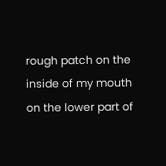rough patch on the inside of my mouth on the lower part of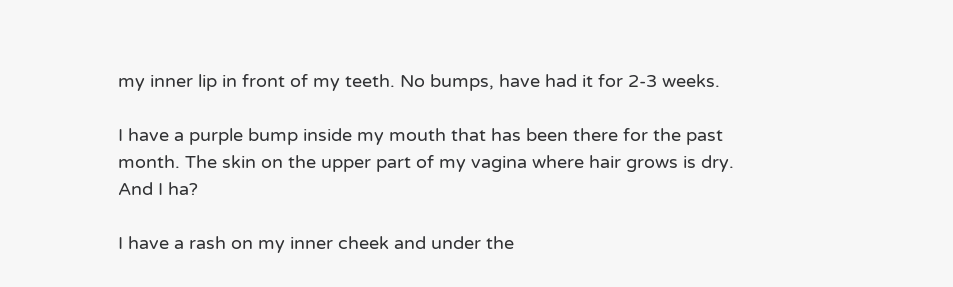my inner lip in front of my teeth. No bumps, have had it for 2-3 weeks.

I have a purple bump inside my mouth that has been there for the past month. The skin on the upper part of my vagina where hair grows is dry. And I ha?

I have a rash on my inner cheek and under the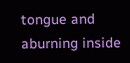tongue and aburning inside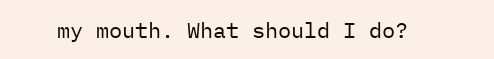my mouth. What should I do?